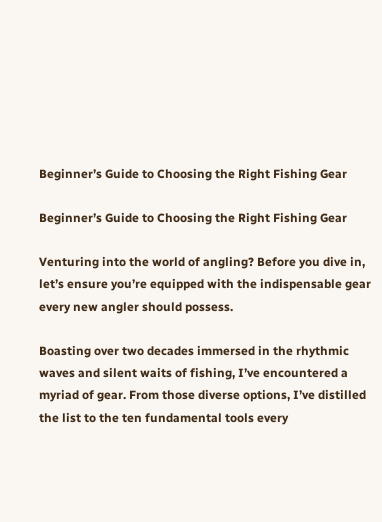Beginner’s Guide to Choosing the Right Fishing Gear

Beginner’s Guide to Choosing the Right Fishing Gear

Venturing into the world of angling? Before you dive in, let’s ensure you’re equipped with the indispensable gear every new angler should possess.

Boasting over two decades immersed in the rhythmic waves and silent waits of fishing, I’ve encountered a myriad of gear. From those diverse options, I’ve distilled the list to the ten fundamental tools every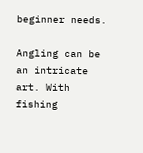beginner needs.

Angling can be an intricate art. With fishing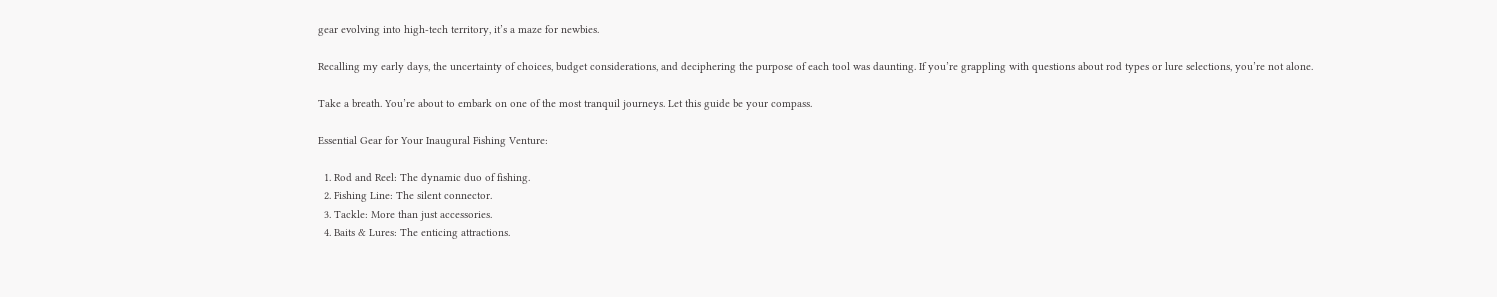gear evolving into high-tech territory, it’s a maze for newbies.

Recalling my early days, the uncertainty of choices, budget considerations, and deciphering the purpose of each tool was daunting. If you’re grappling with questions about rod types or lure selections, you’re not alone.

Take a breath. You’re about to embark on one of the most tranquil journeys. Let this guide be your compass.

Essential Gear for Your Inaugural Fishing Venture:

  1. Rod and Reel: The dynamic duo of fishing.
  2. Fishing Line: The silent connector.
  3. Tackle: More than just accessories.
  4. Baits & Lures: The enticing attractions.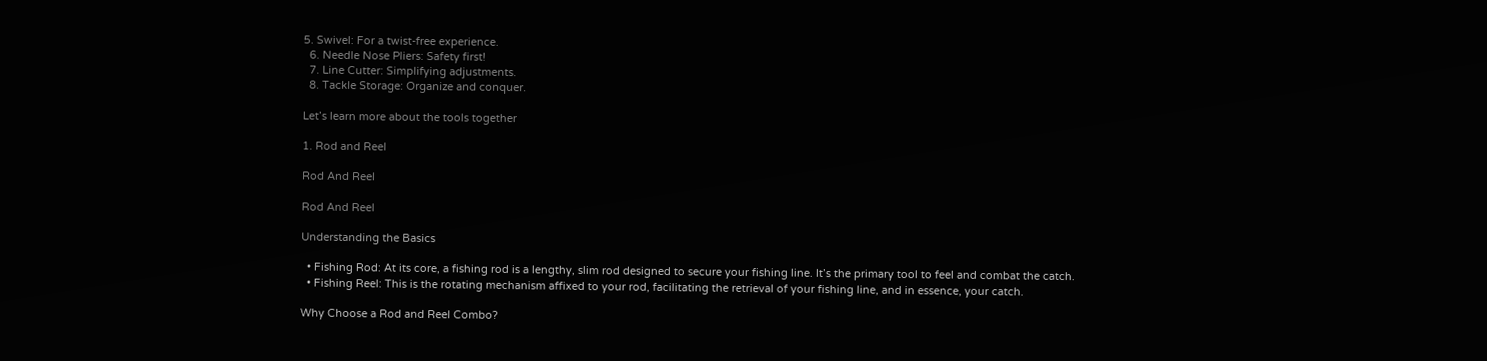5. Swivel: For a twist-free experience.
  6. Needle Nose Pliers: Safety first!
  7. Line Cutter: Simplifying adjustments.
  8. Tackle Storage: Organize and conquer.

Let’s learn more about the tools together

1. Rod and Reel

Rod And Reel

Rod And Reel

Understanding the Basics

  • Fishing Rod: At its core, a fishing rod is a lengthy, slim rod designed to secure your fishing line. It’s the primary tool to feel and combat the catch.
  • Fishing Reel: This is the rotating mechanism affixed to your rod, facilitating the retrieval of your fishing line, and in essence, your catch.

Why Choose a Rod and Reel Combo?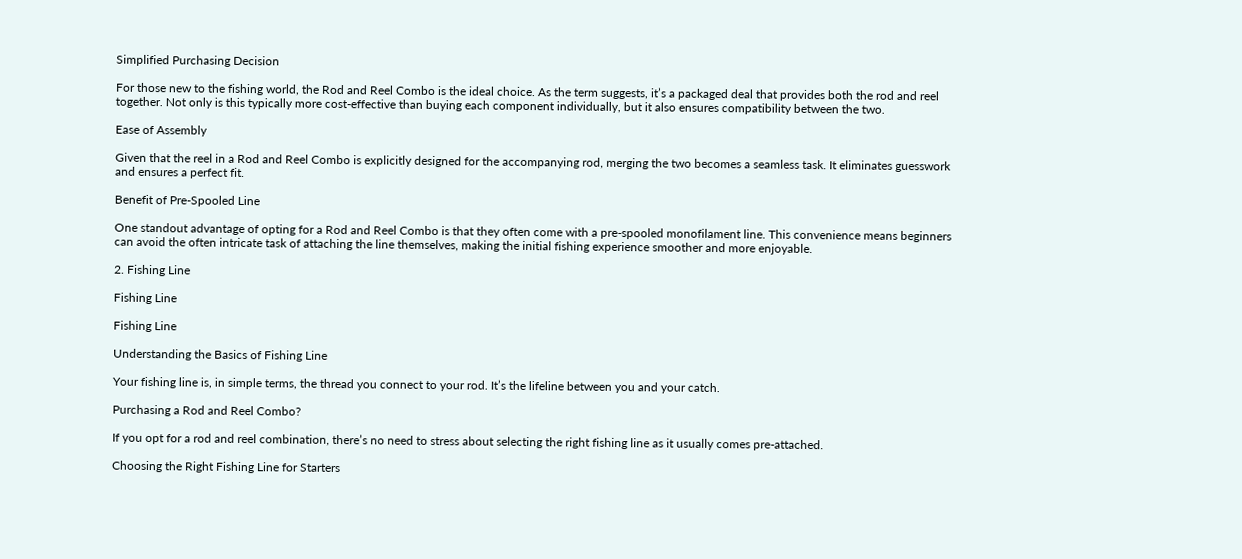Simplified Purchasing Decision

For those new to the fishing world, the Rod and Reel Combo is the ideal choice. As the term suggests, it’s a packaged deal that provides both the rod and reel together. Not only is this typically more cost-effective than buying each component individually, but it also ensures compatibility between the two.

Ease of Assembly

Given that the reel in a Rod and Reel Combo is explicitly designed for the accompanying rod, merging the two becomes a seamless task. It eliminates guesswork and ensures a perfect fit.

Benefit of Pre-Spooled Line

One standout advantage of opting for a Rod and Reel Combo is that they often come with a pre-spooled monofilament line. This convenience means beginners can avoid the often intricate task of attaching the line themselves, making the initial fishing experience smoother and more enjoyable.

2. Fishing Line

Fishing Line

Fishing Line

Understanding the Basics of Fishing Line

Your fishing line is, in simple terms, the thread you connect to your rod. It’s the lifeline between you and your catch.

Purchasing a Rod and Reel Combo?

If you opt for a rod and reel combination, there’s no need to stress about selecting the right fishing line as it usually comes pre-attached.

Choosing the Right Fishing Line for Starters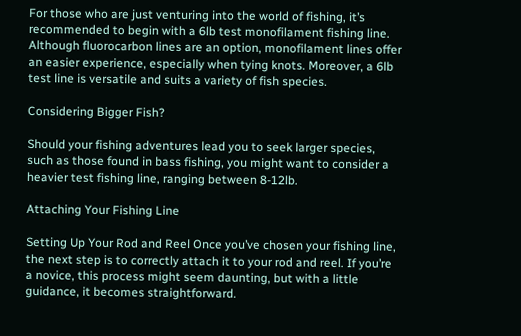For those who are just venturing into the world of fishing, it’s recommended to begin with a 6lb test monofilament fishing line. Although fluorocarbon lines are an option, monofilament lines offer an easier experience, especially when tying knots. Moreover, a 6lb test line is versatile and suits a variety of fish species.

Considering Bigger Fish?

Should your fishing adventures lead you to seek larger species, such as those found in bass fishing, you might want to consider a heavier test fishing line, ranging between 8-12lb.

Attaching Your Fishing Line

Setting Up Your Rod and Reel Once you’ve chosen your fishing line, the next step is to correctly attach it to your rod and reel. If you’re a novice, this process might seem daunting, but with a little guidance, it becomes straightforward.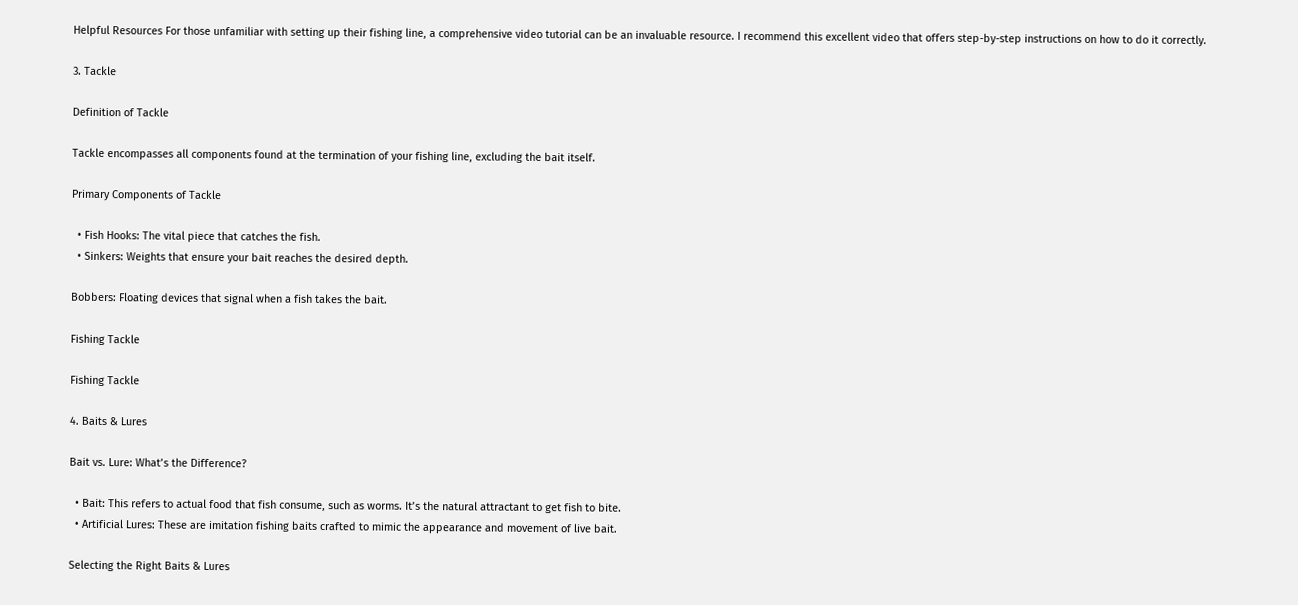Helpful Resources For those unfamiliar with setting up their fishing line, a comprehensive video tutorial can be an invaluable resource. I recommend this excellent video that offers step-by-step instructions on how to do it correctly.

3. Tackle

Definition of Tackle

Tackle encompasses all components found at the termination of your fishing line, excluding the bait itself.

Primary Components of Tackle

  • Fish Hooks: The vital piece that catches the fish.
  • Sinkers: Weights that ensure your bait reaches the desired depth.

Bobbers: Floating devices that signal when a fish takes the bait.

Fishing Tackle

Fishing Tackle

4. Baits & Lures

Bait vs. Lure: What’s the Difference?

  • Bait: This refers to actual food that fish consume, such as worms. It’s the natural attractant to get fish to bite.
  • Artificial Lures: These are imitation fishing baits crafted to mimic the appearance and movement of live bait.

Selecting the Right Baits & Lures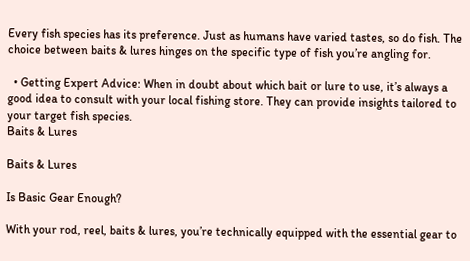Every fish species has its preference. Just as humans have varied tastes, so do fish. The choice between baits & lures hinges on the specific type of fish you’re angling for.

  • Getting Expert Advice: When in doubt about which bait or lure to use, it’s always a good idea to consult with your local fishing store. They can provide insights tailored to your target fish species.
Baits & Lures

Baits & Lures

Is Basic Gear Enough?

With your rod, reel, baits & lures, you’re technically equipped with the essential gear to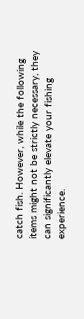catch fish. However, while the following items might not be strictly necessary, they can significantly elevate your fishing experience.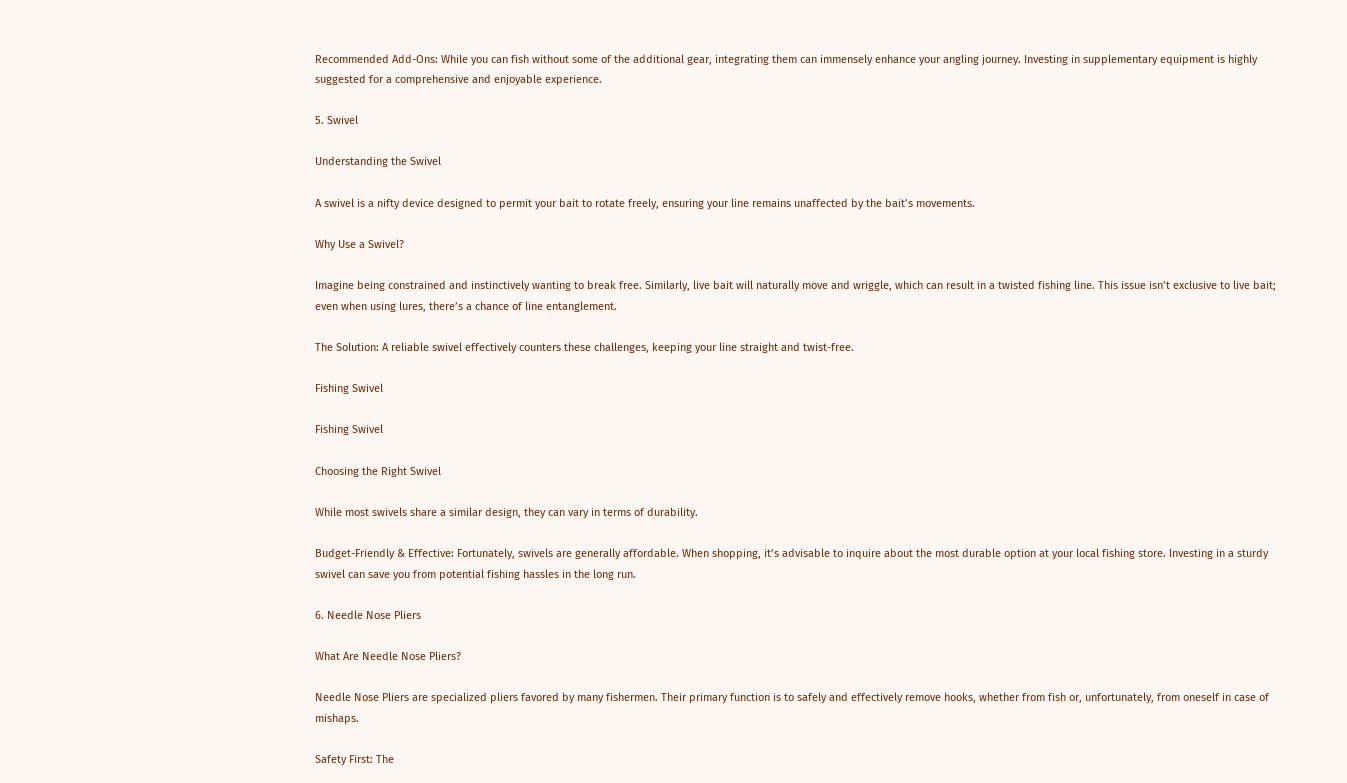Recommended Add-Ons: While you can fish without some of the additional gear, integrating them can immensely enhance your angling journey. Investing in supplementary equipment is highly suggested for a comprehensive and enjoyable experience.

5. Swivel

Understanding the Swivel

A swivel is a nifty device designed to permit your bait to rotate freely, ensuring your line remains unaffected by the bait’s movements.

Why Use a Swivel?

Imagine being constrained and instinctively wanting to break free. Similarly, live bait will naturally move and wriggle, which can result in a twisted fishing line. This issue isn’t exclusive to live bait; even when using lures, there’s a chance of line entanglement.

The Solution: A reliable swivel effectively counters these challenges, keeping your line straight and twist-free.

Fishing Swivel

Fishing Swivel

Choosing the Right Swivel

While most swivels share a similar design, they can vary in terms of durability.

Budget-Friendly & Effective: Fortunately, swivels are generally affordable. When shopping, it’s advisable to inquire about the most durable option at your local fishing store. Investing in a sturdy swivel can save you from potential fishing hassles in the long run.

6. Needle Nose Pliers

What Are Needle Nose Pliers?

Needle Nose Pliers are specialized pliers favored by many fishermen. Their primary function is to safely and effectively remove hooks, whether from fish or, unfortunately, from oneself in case of mishaps.

Safety First: The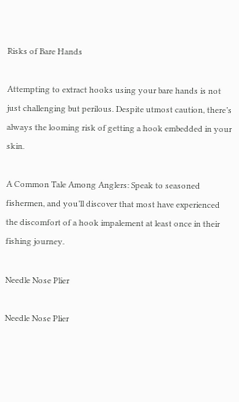Risks of Bare Hands

Attempting to extract hooks using your bare hands is not just challenging but perilous. Despite utmost caution, there’s always the looming risk of getting a hook embedded in your skin.

A Common Tale Among Anglers: Speak to seasoned fishermen, and you’ll discover that most have experienced the discomfort of a hook impalement at least once in their fishing journey.

Needle Nose Plier

Needle Nose Plier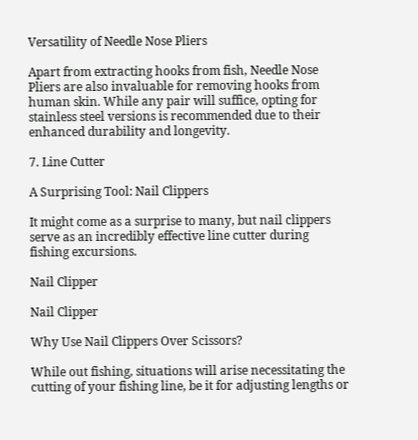Versatility of Needle Nose Pliers

Apart from extracting hooks from fish, Needle Nose Pliers are also invaluable for removing hooks from human skin. While any pair will suffice, opting for stainless steel versions is recommended due to their enhanced durability and longevity.

7. Line Cutter

A Surprising Tool: Nail Clippers

It might come as a surprise to many, but nail clippers serve as an incredibly effective line cutter during fishing excursions.

Nail Clipper

Nail Clipper

Why Use Nail Clippers Over Scissors?

While out fishing, situations will arise necessitating the cutting of your fishing line, be it for adjusting lengths or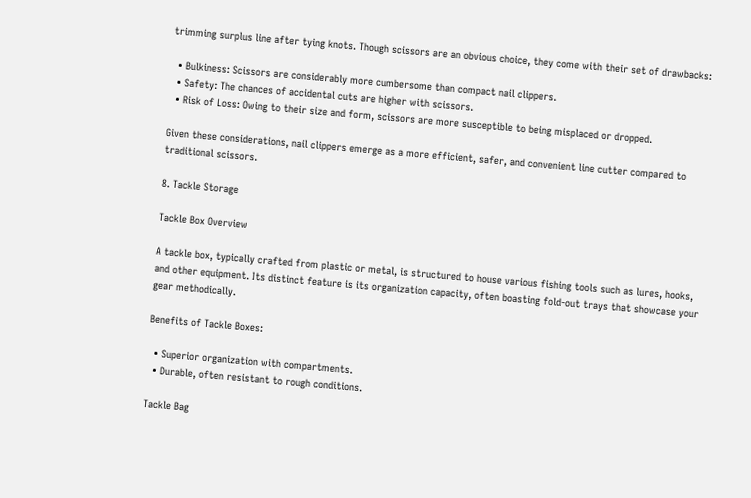trimming surplus line after tying knots. Though scissors are an obvious choice, they come with their set of drawbacks:

  • Bulkiness: Scissors are considerably more cumbersome than compact nail clippers.
  • Safety: The chances of accidental cuts are higher with scissors.
  • Risk of Loss: Owing to their size and form, scissors are more susceptible to being misplaced or dropped.

Given these considerations, nail clippers emerge as a more efficient, safer, and convenient line cutter compared to traditional scissors.

8. Tackle Storage

Tackle Box Overview

A tackle box, typically crafted from plastic or metal, is structured to house various fishing tools such as lures, hooks, and other equipment. Its distinct feature is its organization capacity, often boasting fold-out trays that showcase your gear methodically.

Benefits of Tackle Boxes:

  • Superior organization with compartments.
  • Durable, often resistant to rough conditions.

Tackle Bag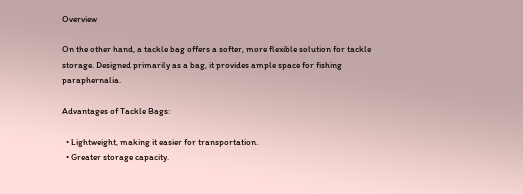Overview

On the other hand, a tackle bag offers a softer, more flexible solution for tackle storage. Designed primarily as a bag, it provides ample space for fishing paraphernalia.

Advantages of Tackle Bags:

  • Lightweight, making it easier for transportation.
  • Greater storage capacity.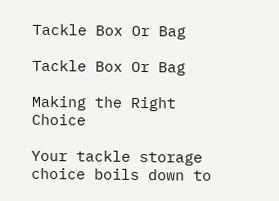Tackle Box Or Bag

Tackle Box Or Bag

Making the Right Choice

Your tackle storage choice boils down to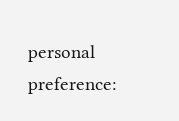personal preference: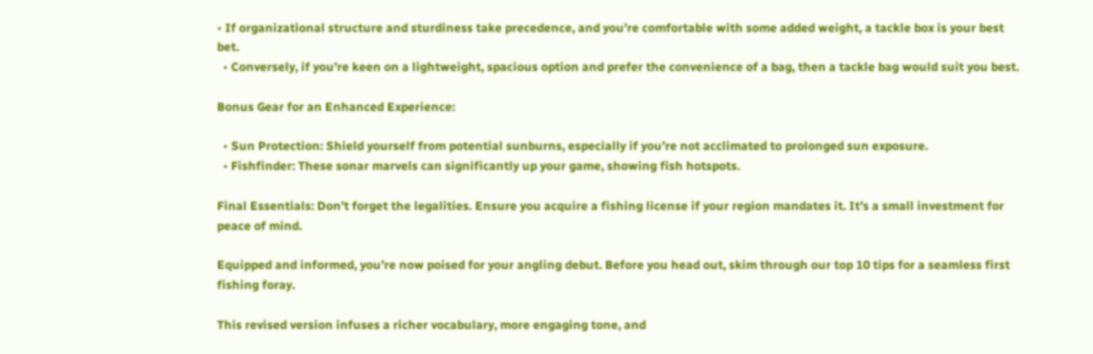• If organizational structure and sturdiness take precedence, and you’re comfortable with some added weight, a tackle box is your best bet.
  • Conversely, if you’re keen on a lightweight, spacious option and prefer the convenience of a bag, then a tackle bag would suit you best.

Bonus Gear for an Enhanced Experience:

  • Sun Protection: Shield yourself from potential sunburns, especially if you’re not acclimated to prolonged sun exposure.
  • Fishfinder: These sonar marvels can significantly up your game, showing fish hotspots.

Final Essentials: Don’t forget the legalities. Ensure you acquire a fishing license if your region mandates it. It’s a small investment for peace of mind.

Equipped and informed, you’re now poised for your angling debut. Before you head out, skim through our top 10 tips for a seamless first fishing foray.

This revised version infuses a richer vocabulary, more engaging tone, and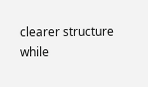clearer structure while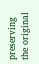preserving the original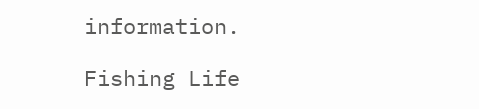information.

Fishing Life